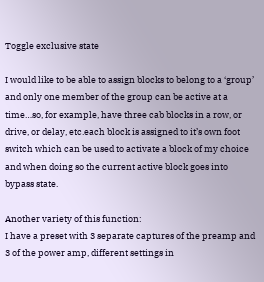Toggle exclusive state

I would like to be able to assign blocks to belong to a ‘group’ and only one member of the group can be active at a time…so, for example, have three cab blocks in a row, or drive, or delay, etc.each block is assigned to it’s own foot switch which can be used to activate a block of my choice and when doing so the current active block goes into bypass state.

Another variety of this function:
I have a preset with 3 separate captures of the preamp and 3 of the power amp, different settings in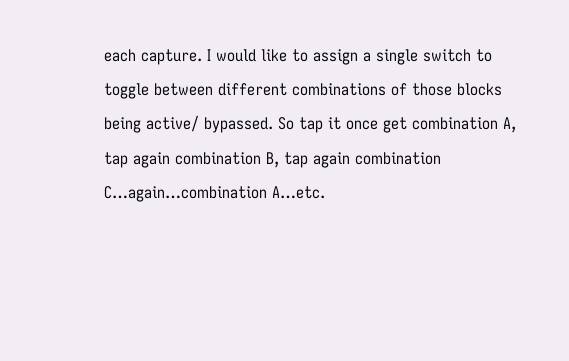each capture. I would like to assign a single switch to toggle between different combinations of those blocks being active/ bypassed. So tap it once get combination A, tap again combination B, tap again combination C…again…combination A…etc.